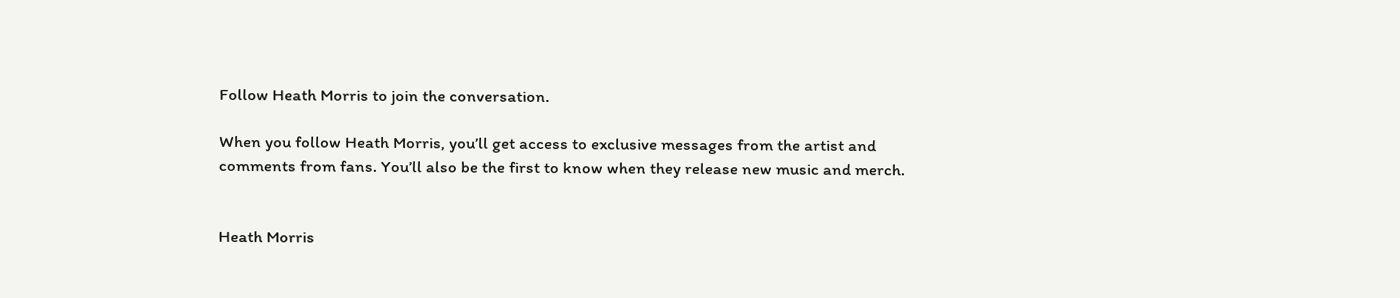Follow Heath Morris to join the conversation.

When you follow Heath Morris, you’ll get access to exclusive messages from the artist and comments from fans. You’ll also be the first to know when they release new music and merch.


Heath Morris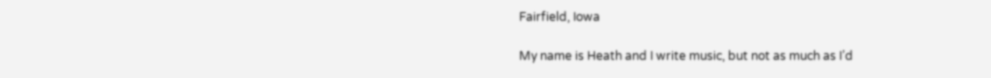Fairfield, Iowa

My name is Heath and I write music, but not as much as I’d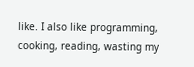like. I also like programming, cooking, reading, wasting my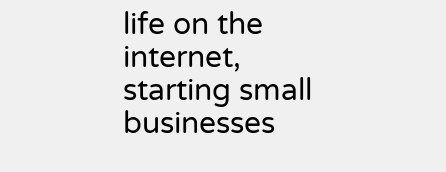life on the internet, starting small businesses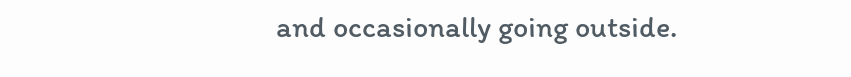and occasionally going outside.